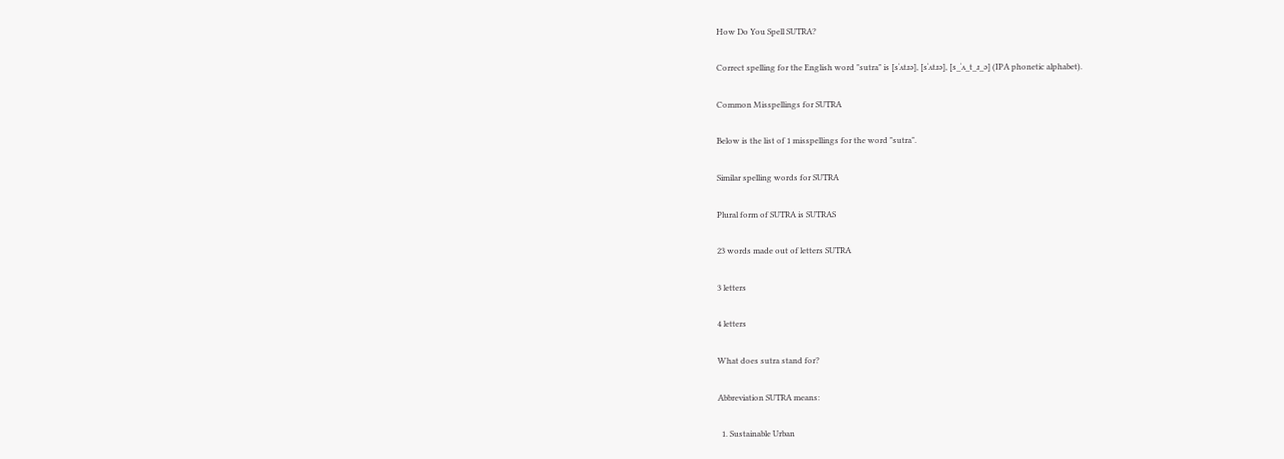How Do You Spell SUTRA?

Correct spelling for the English word "sutra" is [sˈʌtɹə], [sˈʌtɹə], [s_ˈʌ_t_ɹ_ə] (IPA phonetic alphabet).

Common Misspellings for SUTRA

Below is the list of 1 misspellings for the word "sutra".

Similar spelling words for SUTRA

Plural form of SUTRA is SUTRAS

23 words made out of letters SUTRA

3 letters

4 letters

What does sutra stand for?

Abbreviation SUTRA means:

  1. Sustainable Urban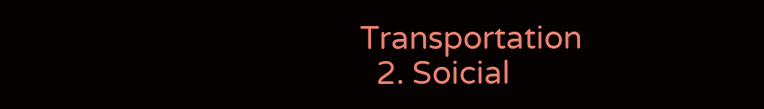Transportation
  2. Soicial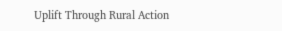Uplift Through Rural Action